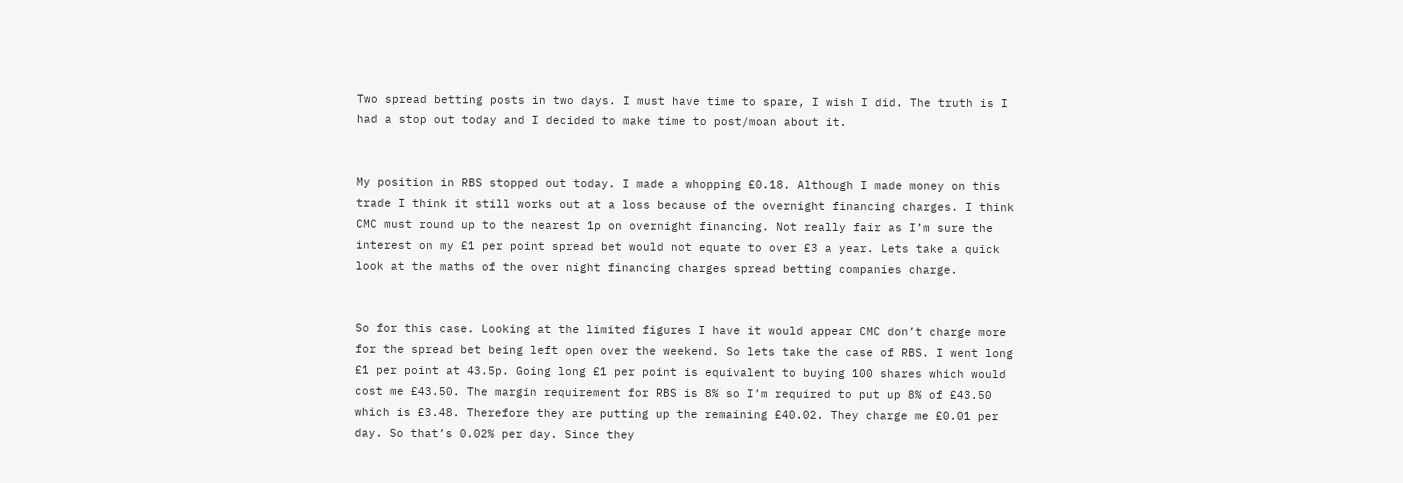Two spread betting posts in two days. I must have time to spare, I wish I did. The truth is I had a stop out today and I decided to make time to post/moan about it.


My position in RBS stopped out today. I made a whopping £0.18. Although I made money on this trade I think it still works out at a loss because of the overnight financing charges. I think CMC must round up to the nearest 1p on overnight financing. Not really fair as I’m sure the interest on my £1 per point spread bet would not equate to over £3 a year. Lets take a quick look at the maths of the over night financing charges spread betting companies charge.


So for this case. Looking at the limited figures I have it would appear CMC don’t charge more for the spread bet being left open over the weekend. So lets take the case of RBS. I went long £1 per point at 43.5p. Going long £1 per point is equivalent to buying 100 shares which would cost me £43.50. The margin requirement for RBS is 8% so I’m required to put up 8% of £43.50 which is £3.48. Therefore they are putting up the remaining £40.02. They charge me £0.01 per day. So that’s 0.02% per day. Since they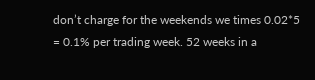don’t charge for the weekends we times 0.02*5 = 0.1% per trading week. 52 weeks in a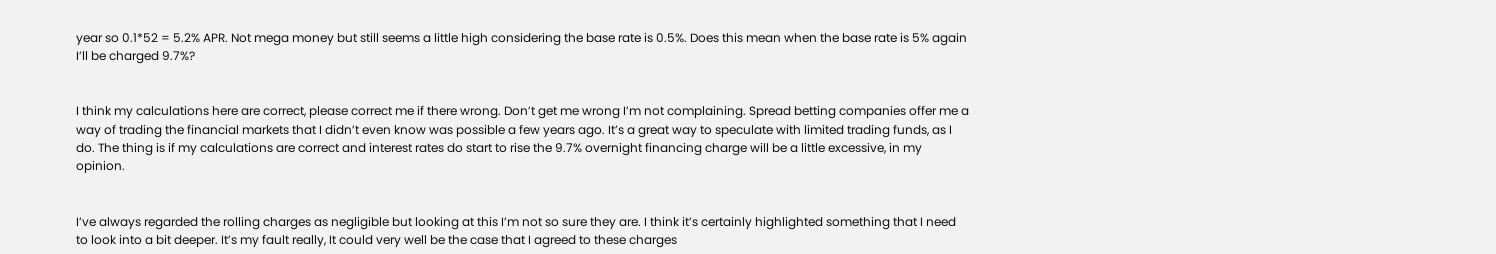year so 0.1*52 = 5.2% APR. Not mega money but still seems a little high considering the base rate is 0.5%. Does this mean when the base rate is 5% again I’ll be charged 9.7%?


I think my calculations here are correct, please correct me if there wrong. Don’t get me wrong I’m not complaining. Spread betting companies offer me a way of trading the financial markets that I didn’t even know was possible a few years ago. It’s a great way to speculate with limited trading funds, as I do. The thing is if my calculations are correct and interest rates do start to rise the 9.7% overnight financing charge will be a little excessive, in my opinion.


I’ve always regarded the rolling charges as negligible but looking at this I’m not so sure they are. I think it’s certainly highlighted something that I need to look into a bit deeper. It’s my fault really, It could very well be the case that I agreed to these charges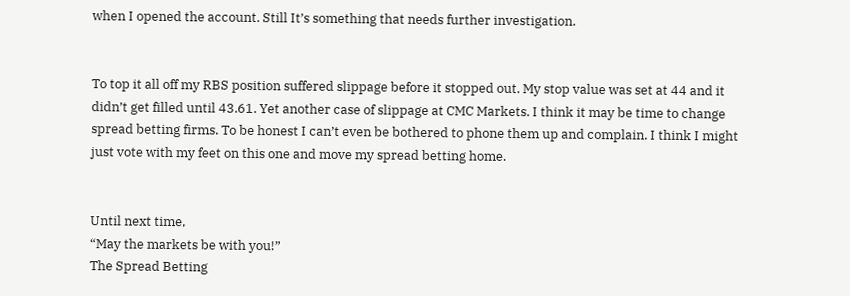when I opened the account. Still It’s something that needs further investigation.


To top it all off my RBS position suffered slippage before it stopped out. My stop value was set at 44 and it didn’t get filled until 43.61. Yet another case of slippage at CMC Markets. I think it may be time to change spread betting firms. To be honest I can’t even be bothered to phone them up and complain. I think I might just vote with my feet on this one and move my spread betting home.


Until next time,
“May the markets be with you!”
The Spread Betting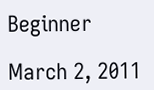Beginner

March 2, 2011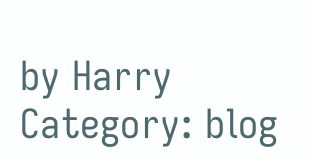by Harry
Category: blog